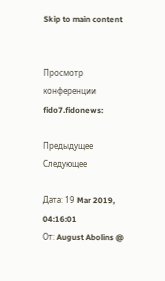Skip to main content


Просмотр конференции fido7.fidonews:

Предыдущее Следующее

Дата: 19 Mar 2019, 04:16:01
От: August Abolins @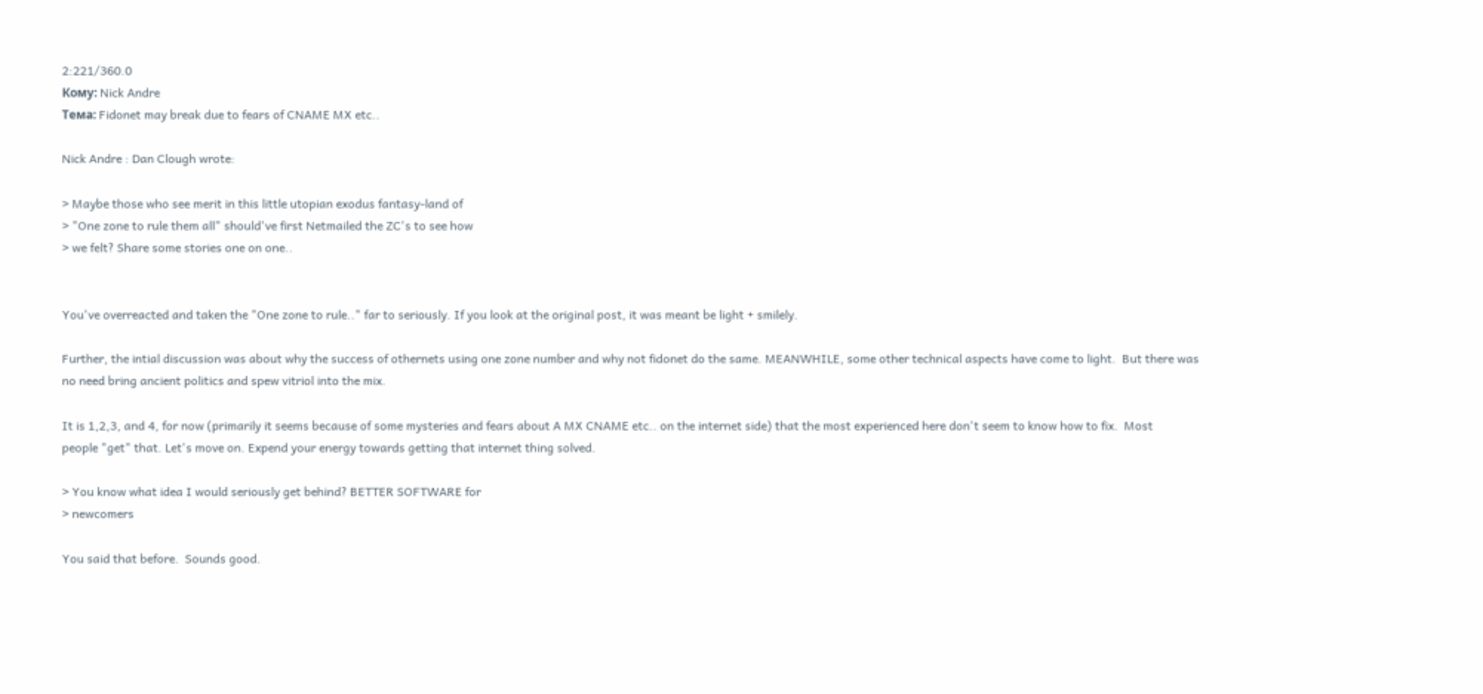2:221/360.0
Кому: Nick Andre
Тема: Fidonet may break due to fears of CNAME MX etc..

Nick Andre : Dan Clough wrote:

> Maybe those who see merit in this little utopian exodus fantasy-land of
> "One zone to rule them all" should've first Netmailed the ZC's to see how
> we felt? Share some stories one on one..


You've overreacted and taken the "One zone to rule.." far to seriously. If you look at the original post, it was meant be light + smilely.

Further, the intial discussion was about why the success of othernets using one zone number and why not fidonet do the same. MEANWHILE, some other technical aspects have come to light.  But there was
no need bring ancient politics and spew vitriol into the mix.

It is 1,2,3, and 4, for now (primarily it seems because of some mysteries and fears about A MX CNAME etc.. on the internet side) that the most experienced here don't seem to know how to fix.  Most
people "get" that. Let's move on. Expend your energy towards getting that internet thing solved.

> You know what idea I would seriously get behind? BETTER SOFTWARE for
> newcomers

You said that before.  Sounds good.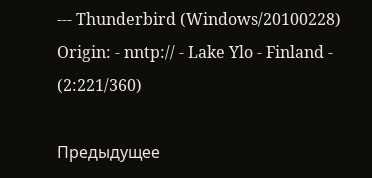--- Thunderbird (Windows/20100228)
Origin: - nntp:// - Lake Ylo - Finland - (2:221/360)

Предыдущее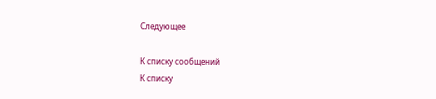Следующее

К списку сообщений
К списку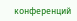конференций